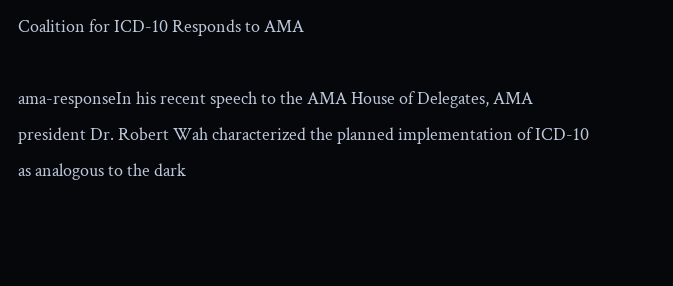Coalition for ICD-10 Responds to AMA

ama-responseIn his recent speech to the AMA House of Delegates, AMA president Dr. Robert Wah characterized the planned implementation of ICD-10 as analogous to the dark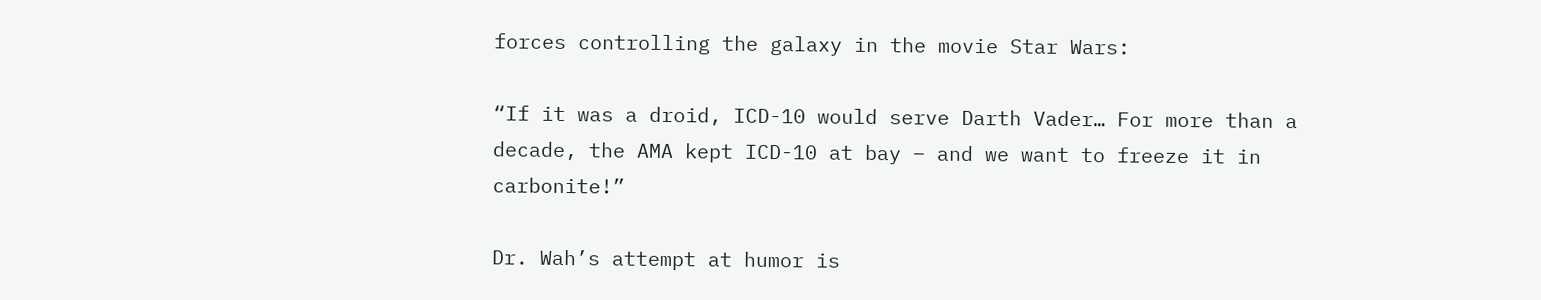forces controlling the galaxy in the movie Star Wars:

“If it was a droid, ICD-10 would serve Darth Vader… For more than a decade, the AMA kept ICD-10 at bay – and we want to freeze it in carbonite!”

Dr. Wah’s attempt at humor is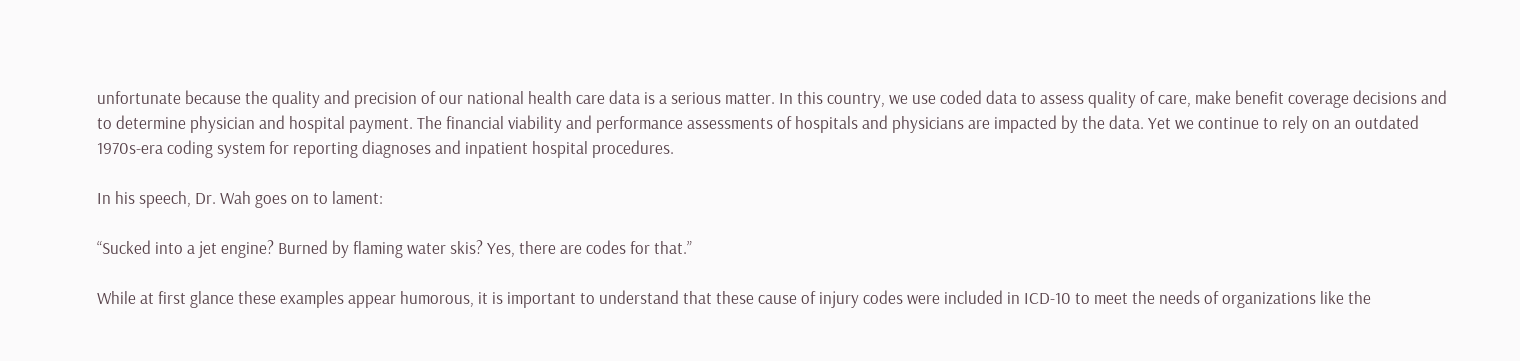unfortunate because the quality and precision of our national health care data is a serious matter. In this country, we use coded data to assess quality of care, make benefit coverage decisions and to determine physician and hospital payment. The financial viability and performance assessments of hospitals and physicians are impacted by the data. Yet we continue to rely on an outdated 1970s-era coding system for reporting diagnoses and inpatient hospital procedures.

In his speech, Dr. Wah goes on to lament:

“Sucked into a jet engine? Burned by flaming water skis? Yes, there are codes for that.”

While at first glance these examples appear humorous, it is important to understand that these cause of injury codes were included in ICD-10 to meet the needs of organizations like the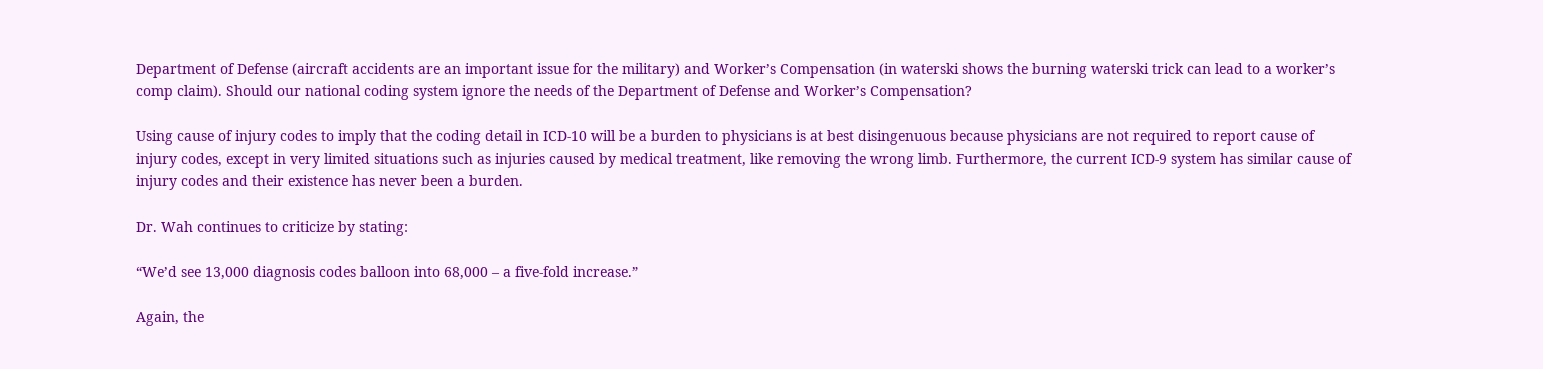Department of Defense (aircraft accidents are an important issue for the military) and Worker’s Compensation (in waterski shows the burning waterski trick can lead to a worker’s comp claim). Should our national coding system ignore the needs of the Department of Defense and Worker’s Compensation?

Using cause of injury codes to imply that the coding detail in ICD-10 will be a burden to physicians is at best disingenuous because physicians are not required to report cause of injury codes, except in very limited situations such as injuries caused by medical treatment, like removing the wrong limb. Furthermore, the current ICD-9 system has similar cause of injury codes and their existence has never been a burden.

Dr. Wah continues to criticize by stating:

“We’d see 13,000 diagnosis codes balloon into 68,000 – a five-fold increase.”

Again, the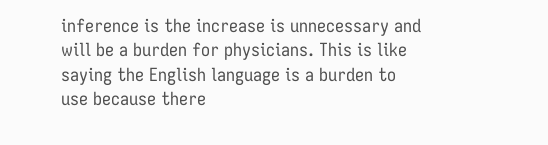inference is the increase is unnecessary and will be a burden for physicians. This is like saying the English language is a burden to use because there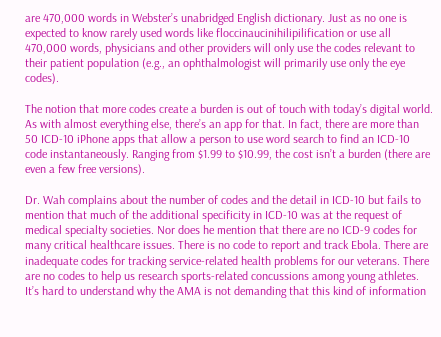are 470,000 words in Webster’s unabridged English dictionary. Just as no one is expected to know rarely used words like floccinaucinihilipilification or use all 470,000 words, physicians and other providers will only use the codes relevant to their patient population (e.g., an ophthalmologist will primarily use only the eye codes).

The notion that more codes create a burden is out of touch with today’s digital world. As with almost everything else, there’s an app for that. In fact, there are more than 50 ICD-10 iPhone apps that allow a person to use word search to find an ICD-10 code instantaneously. Ranging from $1.99 to $10.99, the cost isn’t a burden (there are even a few free versions).

Dr. Wah complains about the number of codes and the detail in ICD-10 but fails to mention that much of the additional specificity in ICD-10 was at the request of medical specialty societies. Nor does he mention that there are no ICD-9 codes for many critical healthcare issues. There is no code to report and track Ebola. There are inadequate codes for tracking service-related health problems for our veterans. There are no codes to help us research sports-related concussions among young athletes. It’s hard to understand why the AMA is not demanding that this kind of information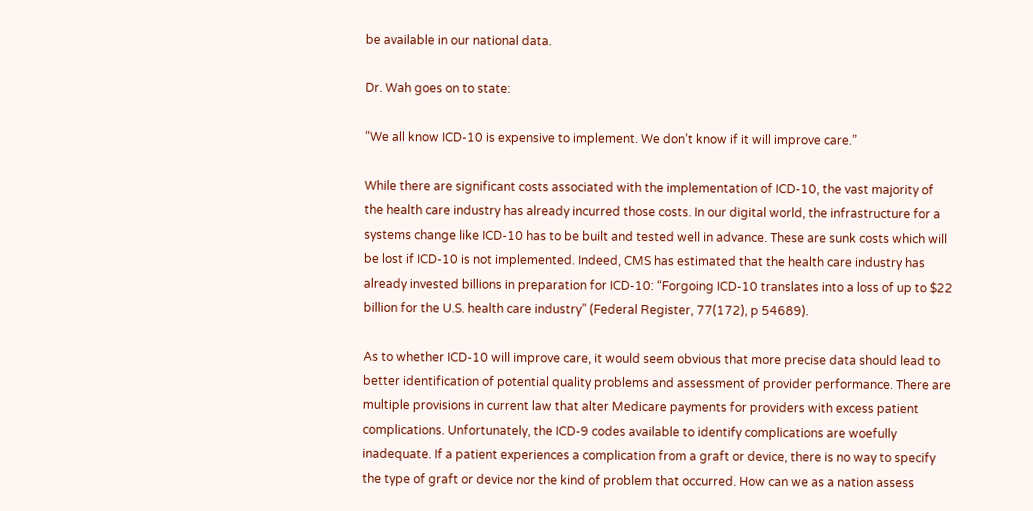be available in our national data.

Dr. Wah goes on to state:

“We all know ICD-10 is expensive to implement. We don’t know if it will improve care.”

While there are significant costs associated with the implementation of ICD-10, the vast majority of the health care industry has already incurred those costs. In our digital world, the infrastructure for a systems change like ICD-10 has to be built and tested well in advance. These are sunk costs which will be lost if ICD-10 is not implemented. Indeed, CMS has estimated that the health care industry has already invested billions in preparation for ICD-10: “Forgoing ICD-10 translates into a loss of up to $22 billion for the U.S. health care industry” (Federal Register, 77(172), p 54689).

As to whether ICD-10 will improve care, it would seem obvious that more precise data should lead to better identification of potential quality problems and assessment of provider performance. There are multiple provisions in current law that alter Medicare payments for providers with excess patient complications. Unfortunately, the ICD-9 codes available to identify complications are woefully inadequate. If a patient experiences a complication from a graft or device, there is no way to specify the type of graft or device nor the kind of problem that occurred. How can we as a nation assess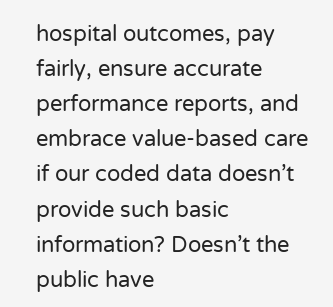hospital outcomes, pay fairly, ensure accurate performance reports, and embrace value-based care if our coded data doesn’t provide such basic information? Doesn’t the public have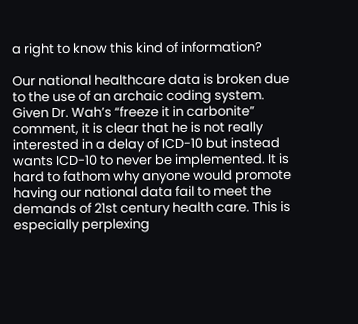a right to know this kind of information?

Our national healthcare data is broken due to the use of an archaic coding system. Given Dr. Wah’s “freeze it in carbonite” comment, it is clear that he is not really interested in a delay of ICD-10 but instead wants ICD-10 to never be implemented. It is hard to fathom why anyone would promote having our national data fail to meet the demands of 21st century health care. This is especially perplexing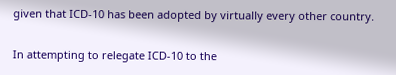given that ICD-10 has been adopted by virtually every other country.

In attempting to relegate ICD-10 to the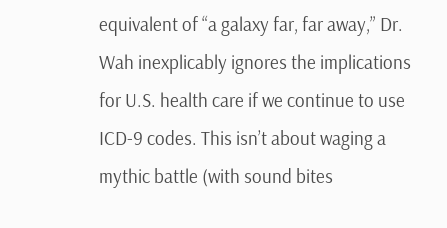equivalent of “a galaxy far, far away,” Dr. Wah inexplicably ignores the implications for U.S. health care if we continue to use ICD-9 codes. This isn’t about waging a mythic battle (with sound bites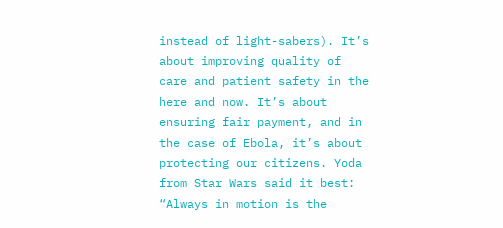instead of light-sabers). It’s about improving quality of care and patient safety in the here and now. It’s about ensuring fair payment, and in the case of Ebola, it’s about protecting our citizens. Yoda from Star Wars said it best: “Always in motion is the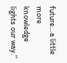future…a little more knowledge lights our way.”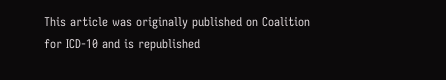This article was originally published on Coalition for ICD-10 and is republished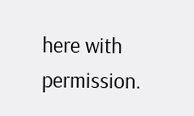here with permission.